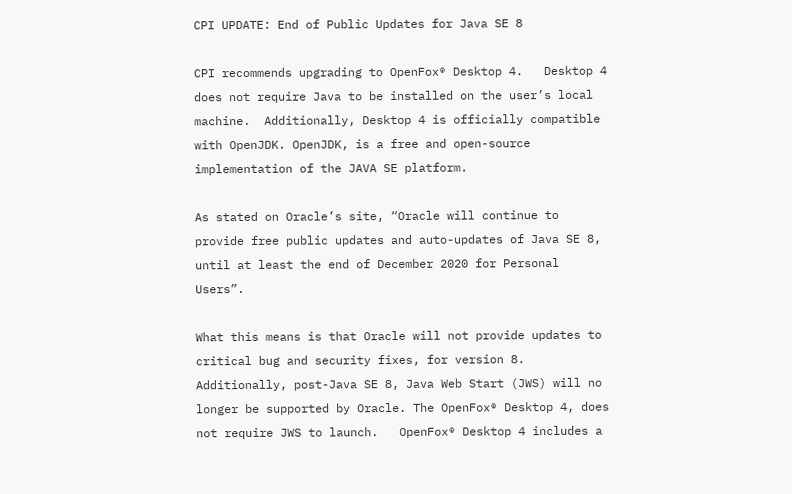CPI UPDATE: End of Public Updates for Java SE 8

CPI recommends upgrading to OpenFox® Desktop 4.   Desktop 4 does not require Java to be installed on the user’s local machine.  Additionally, Desktop 4 is officially compatible with OpenJDK. OpenJDK, is a free and open-source implementation of the JAVA SE platform.

As stated on Oracle’s site, “Oracle will continue to provide free public updates and auto-updates of Java SE 8, until at least the end of December 2020 for Personal Users”.

What this means is that Oracle will not provide updates to critical bug and security fixes, for version 8.  Additionally, post-Java SE 8, Java Web Start (JWS) will no longer be supported by Oracle. The OpenFox® Desktop 4, does not require JWS to launch.   OpenFox® Desktop 4 includes a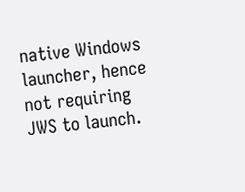native Windows launcher, hence not requiring JWS to launch.